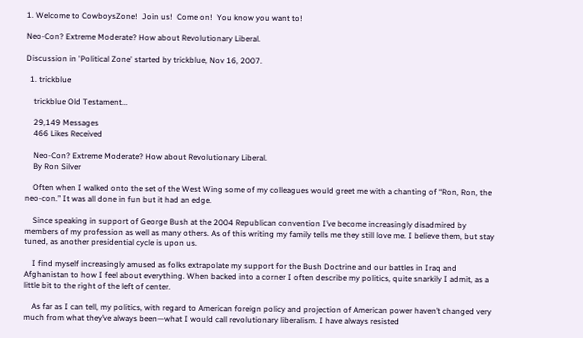1. Welcome to CowboysZone!  Join us!  Come on!  You know you want to!

Neo-Con? Extreme Moderate? How about Revolutionary Liberal.

Discussion in 'Political Zone' started by trickblue, Nov 16, 2007.

  1. trickblue

    trickblue Old Testament...

    29,149 Messages
    466 Likes Received

    Neo-Con? Extreme Moderate? How about Revolutionary Liberal.
    By Ron Silver

    Often when I walked onto the set of the West Wing some of my colleagues would greet me with a chanting of “Ron, Ron, the neo-con.” It was all done in fun but it had an edge.

    Since speaking in support of George Bush at the 2004 Republican convention I’ve become increasingly disadmired by members of my profession as well as many others. As of this writing my family tells me they still love me. I believe them, but stay tuned, as another presidential cycle is upon us.

    I find myself increasingly amused as folks extrapolate my support for the Bush Doctrine and our battles in Iraq and Afghanistan to how I feel about everything. When backed into a corner I often describe my politics, quite snarkily I admit, as a little bit to the right of the left of center.

    As far as I can tell, my politics, with regard to American foreign policy and projection of American power haven’t changed very much from what they’ve always been—what I would call revolutionary liberalism. I have always resisted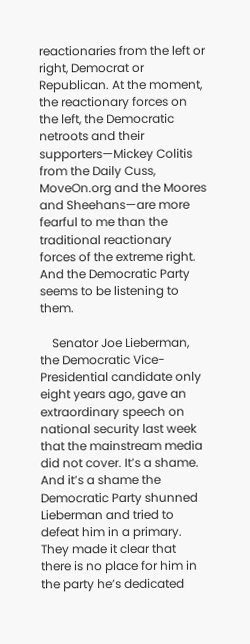reactionaries from the left or right, Democrat or Republican. At the moment, the reactionary forces on the left, the Democratic netroots and their supporters—Mickey Colitis from the Daily Cuss, MoveOn.org and the Moores and Sheehans—are more fearful to me than the traditional reactionary forces of the extreme right. And the Democratic Party seems to be listening to them.

    Senator Joe Lieberman, the Democratic Vice-Presidential candidate only eight years ago, gave an extraordinary speech on national security last week that the mainstream media did not cover. It’s a shame. And it’s a shame the Democratic Party shunned Lieberman and tried to defeat him in a primary. They made it clear that there is no place for him in the party he’s dedicated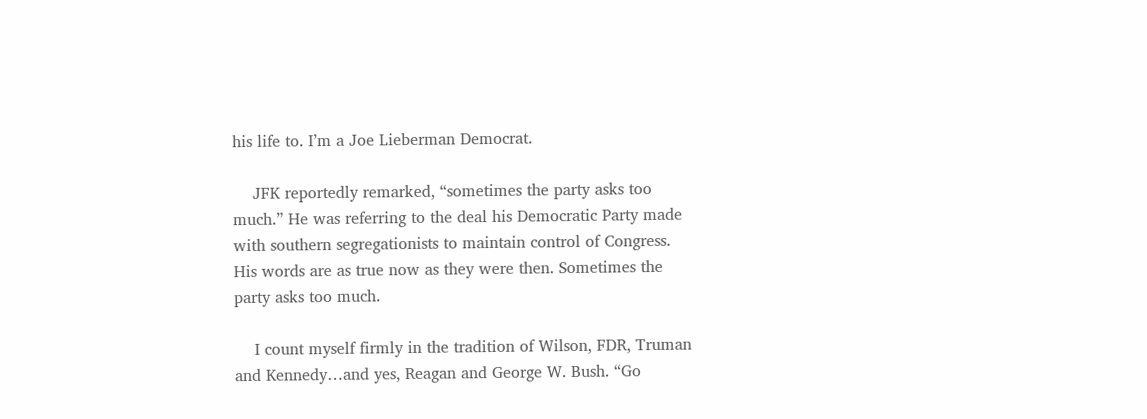his life to. I’m a Joe Lieberman Democrat.

    JFK reportedly remarked, “sometimes the party asks too much.” He was referring to the deal his Democratic Party made with southern segregationists to maintain control of Congress. His words are as true now as they were then. Sometimes the party asks too much.

    I count myself firmly in the tradition of Wilson, FDR, Truman and Kennedy…and yes, Reagan and George W. Bush. “Go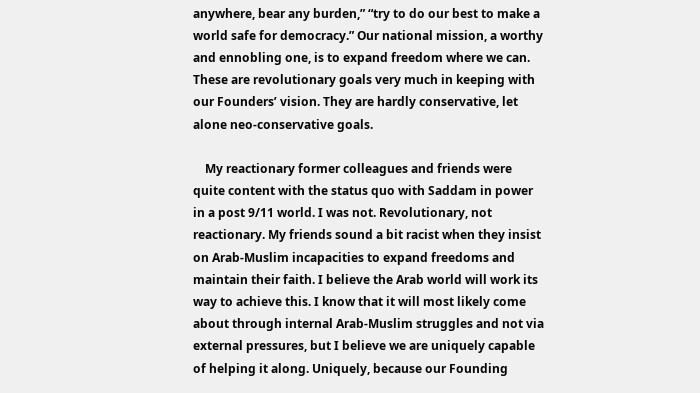anywhere, bear any burden,” “try to do our best to make a world safe for democracy.” Our national mission, a worthy and ennobling one, is to expand freedom where we can. These are revolutionary goals very much in keeping with our Founders’ vision. They are hardly conservative, let alone neo-conservative goals.

    My reactionary former colleagues and friends were quite content with the status quo with Saddam in power in a post 9/11 world. I was not. Revolutionary, not reactionary. My friends sound a bit racist when they insist on Arab-Muslim incapacities to expand freedoms and maintain their faith. I believe the Arab world will work its way to achieve this. I know that it will most likely come about through internal Arab-Muslim struggles and not via external pressures, but I believe we are uniquely capable of helping it along. Uniquely, because our Founding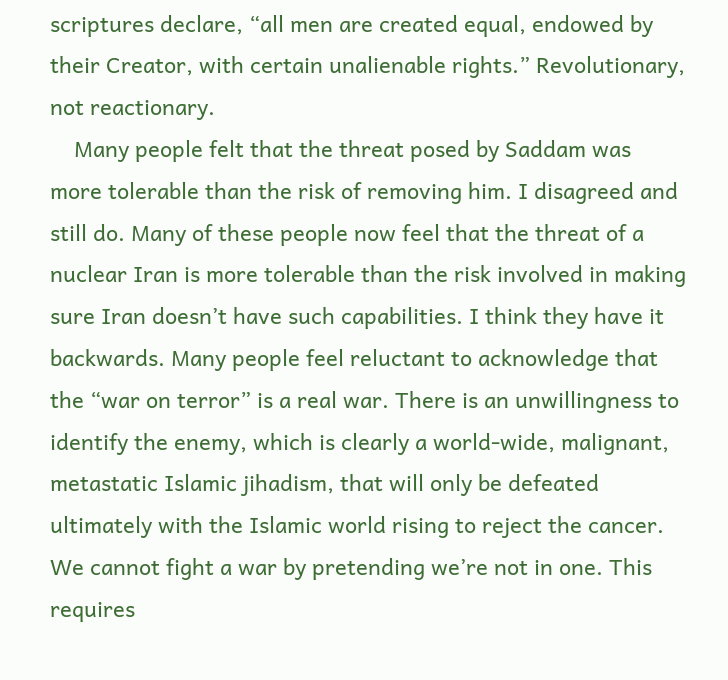scriptures declare, “all men are created equal, endowed by their Creator, with certain unalienable rights.” Revolutionary, not reactionary.
    Many people felt that the threat posed by Saddam was more tolerable than the risk of removing him. I disagreed and still do. Many of these people now feel that the threat of a nuclear Iran is more tolerable than the risk involved in making sure Iran doesn’t have such capabilities. I think they have it backwards. Many people feel reluctant to acknowledge that the “war on terror” is a real war. There is an unwillingness to identify the enemy, which is clearly a world-wide, malignant, metastatic Islamic jihadism, that will only be defeated ultimately with the Islamic world rising to reject the cancer. We cannot fight a war by pretending we’re not in one. This requires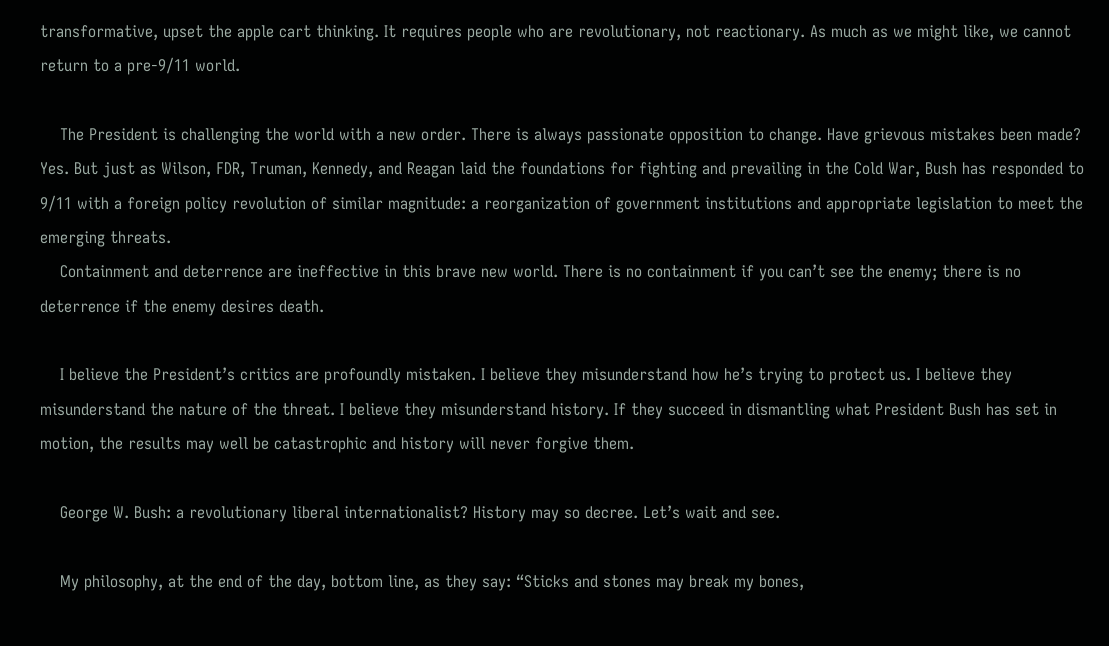transformative, upset the apple cart thinking. It requires people who are revolutionary, not reactionary. As much as we might like, we cannot return to a pre-9/11 world.

    The President is challenging the world with a new order. There is always passionate opposition to change. Have grievous mistakes been made? Yes. But just as Wilson, FDR, Truman, Kennedy, and Reagan laid the foundations for fighting and prevailing in the Cold War, Bush has responded to 9/11 with a foreign policy revolution of similar magnitude: a reorganization of government institutions and appropriate legislation to meet the emerging threats.
    Containment and deterrence are ineffective in this brave new world. There is no containment if you can’t see the enemy; there is no deterrence if the enemy desires death.

    I believe the President’s critics are profoundly mistaken. I believe they misunderstand how he’s trying to protect us. I believe they misunderstand the nature of the threat. I believe they misunderstand history. If they succeed in dismantling what President Bush has set in motion, the results may well be catastrophic and history will never forgive them.

    George W. Bush: a revolutionary liberal internationalist? History may so decree. Let’s wait and see.

    My philosophy, at the end of the day, bottom line, as they say: “Sticks and stones may break my bones,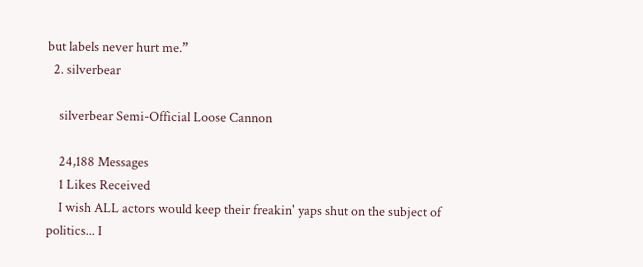but labels never hurt me.”
  2. silverbear

    silverbear Semi-Official Loose Cannon

    24,188 Messages
    1 Likes Received
    I wish ALL actors would keep their freakin' yaps shut on the subject of politics... I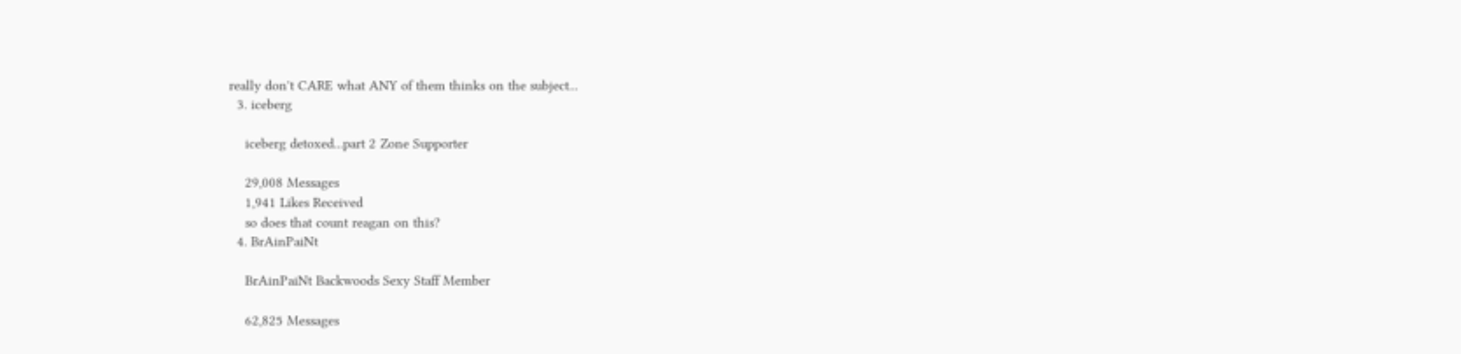really don't CARE what ANY of them thinks on the subject...
  3. iceberg

    iceberg detoxed...part 2 Zone Supporter

    29,008 Messages
    1,941 Likes Received
    so does that count reagan on this?
  4. BrAinPaiNt

    BrAinPaiNt Backwoods Sexy Staff Member

    62,825 Messages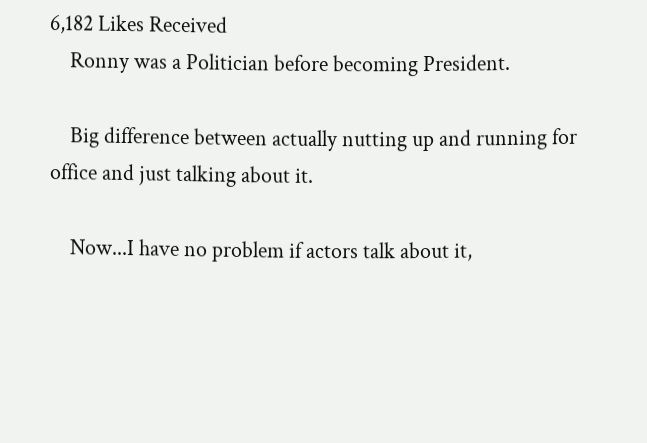6,182 Likes Received
    Ronny was a Politician before becoming President.

    Big difference between actually nutting up and running for office and just talking about it.

    Now...I have no problem if actors talk about it,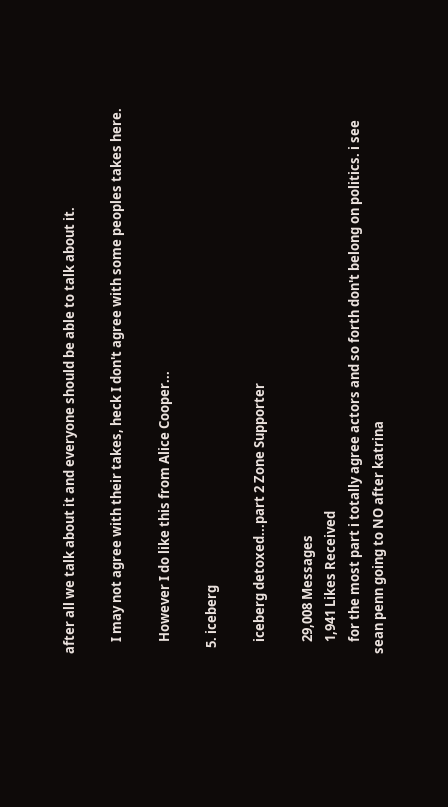after all we talk about it and everyone should be able to talk about it.

    I may not agree with their takes, heck I don't agree with some peoples takes here.

    However I do like this from Alice Cooper...

  5. iceberg

    iceberg detoxed...part 2 Zone Supporter

    29,008 Messages
    1,941 Likes Received
    for the most part i totally agree actors and so forth don't belong on politics. i see sean penn going to NO after katrina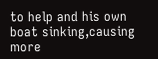to help and his own boat sinking,causing more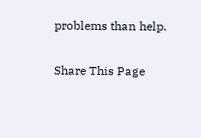problems than help.

Share This Page